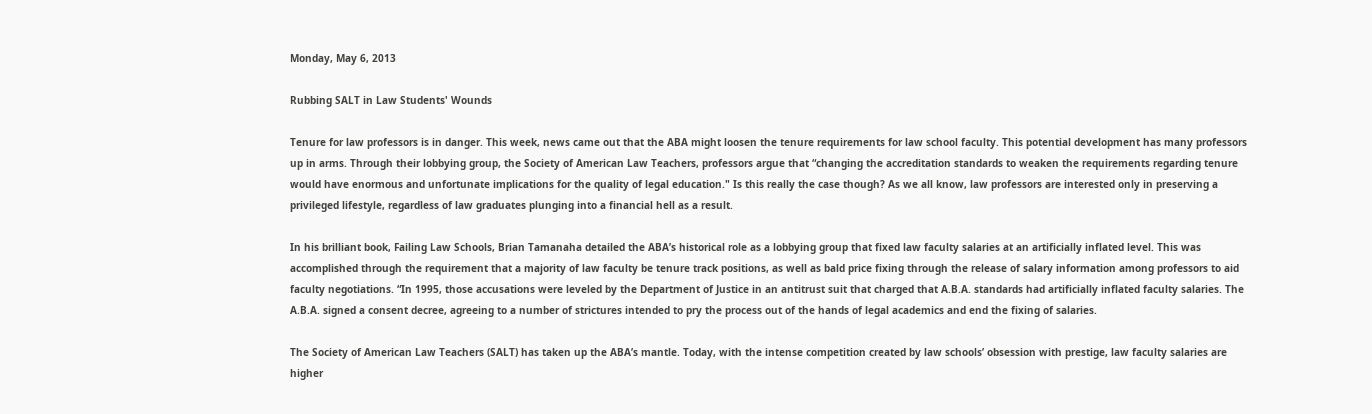Monday, May 6, 2013

Rubbing SALT in Law Students' Wounds

Tenure for law professors is in danger. This week, news came out that the ABA might loosen the tenure requirements for law school faculty. This potential development has many professors up in arms. Through their lobbying group, the Society of American Law Teachers, professors argue that “changing the accreditation standards to weaken the requirements regarding tenure would have enormous and unfortunate implications for the quality of legal education." Is this really the case though? As we all know, law professors are interested only in preserving a privileged lifestyle, regardless of law graduates plunging into a financial hell as a result.

In his brilliant book, Failing Law Schools, Brian Tamanaha detailed the ABA’s historical role as a lobbying group that fixed law faculty salaries at an artificially inflated level. This was accomplished through the requirement that a majority of law faculty be tenure track positions, as well as bald price fixing through the release of salary information among professors to aid faculty negotiations. “In 1995, those accusations were leveled by the Department of Justice in an antitrust suit that charged that A.B.A. standards had artificially inflated faculty salaries. The A.B.A. signed a consent decree, agreeing to a number of strictures intended to pry the process out of the hands of legal academics and end the fixing of salaries.

The Society of American Law Teachers (SALT) has taken up the ABA’s mantle. Today, with the intense competition created by law schools’ obsession with prestige, law faculty salaries are higher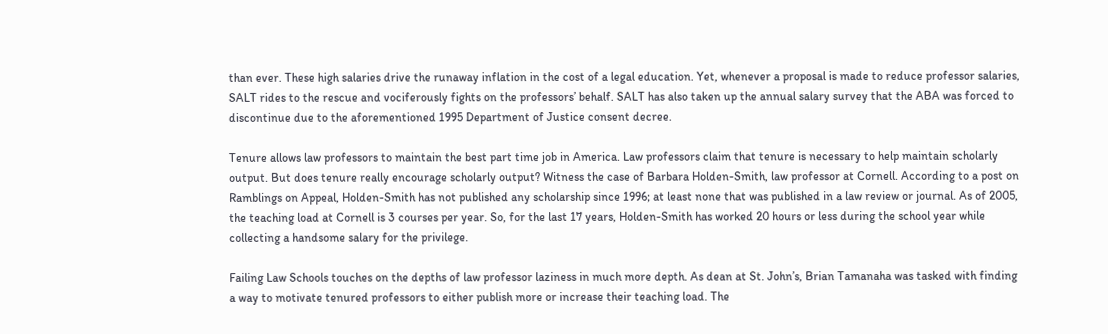than ever. These high salaries drive the runaway inflation in the cost of a legal education. Yet, whenever a proposal is made to reduce professor salaries, SALT rides to the rescue and vociferously fights on the professors’ behalf. SALT has also taken up the annual salary survey that the ABA was forced to discontinue due to the aforementioned 1995 Department of Justice consent decree.

Tenure allows law professors to maintain the best part time job in America. Law professors claim that tenure is necessary to help maintain scholarly output. But does tenure really encourage scholarly output? Witness the case of Barbara Holden-Smith, law professor at Cornell. According to a post on Ramblings on Appeal, Holden-Smith has not published any scholarship since 1996; at least none that was published in a law review or journal. As of 2005, the teaching load at Cornell is 3 courses per year. So, for the last 17 years, Holden-Smith has worked 20 hours or less during the school year while collecting a handsome salary for the privilege.

Failing Law Schools touches on the depths of law professor laziness in much more depth. As dean at St. John’s, Brian Tamanaha was tasked with finding a way to motivate tenured professors to either publish more or increase their teaching load. The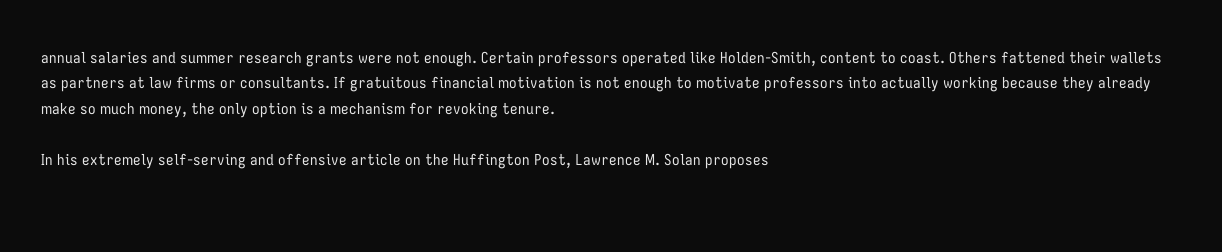annual salaries and summer research grants were not enough. Certain professors operated like Holden-Smith, content to coast. Others fattened their wallets as partners at law firms or consultants. If gratuitous financial motivation is not enough to motivate professors into actually working because they already make so much money, the only option is a mechanism for revoking tenure.

In his extremely self-serving and offensive article on the Huffington Post, Lawrence M. Solan proposes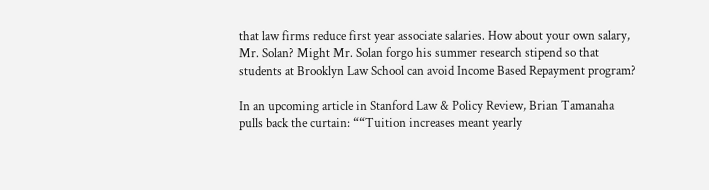that law firms reduce first year associate salaries. How about your own salary, Mr. Solan? Might Mr. Solan forgo his summer research stipend so that students at Brooklyn Law School can avoid Income Based Repayment program?

In an upcoming article in Stanford Law & Policy Review, Brian Tamanaha pulls back the curtain: ““Tuition increases meant yearly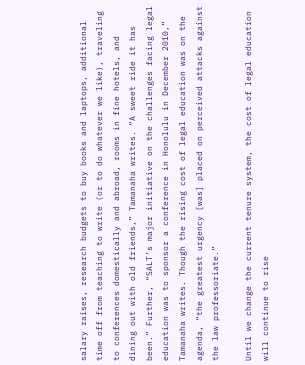salary raises, research budgets to buy books and laptops, additional time off from teaching to write (or to do whatever we like), traveling to conferences domestically and abroad, rooms in fine hotels, and dining out with old friends,” Tamanaha writes. “A sweet ride it has been.” Further, “SALT’s major initiative on the challenges facing legal education was to sponsor a conference in Honolulu in December 2010,” Tamanaha writes. Though the rising cost of legal education was on the agenda, “the greatest urgency [was] placed on perceived attacks against the law professoriate.”

Until we change the current tenure system, the cost of legal education will continue to rise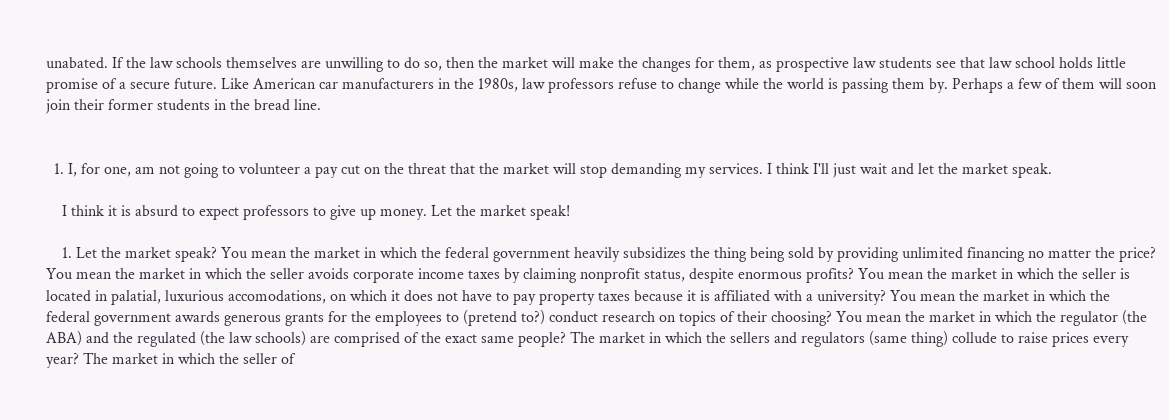unabated. If the law schools themselves are unwilling to do so, then the market will make the changes for them, as prospective law students see that law school holds little promise of a secure future. Like American car manufacturers in the 1980s, law professors refuse to change while the world is passing them by. Perhaps a few of them will soon join their former students in the bread line.


  1. I, for one, am not going to volunteer a pay cut on the threat that the market will stop demanding my services. I think I'll just wait and let the market speak.

    I think it is absurd to expect professors to give up money. Let the market speak!

    1. Let the market speak? You mean the market in which the federal government heavily subsidizes the thing being sold by providing unlimited financing no matter the price? You mean the market in which the seller avoids corporate income taxes by claiming nonprofit status, despite enormous profits? You mean the market in which the seller is located in palatial, luxurious accomodations, on which it does not have to pay property taxes because it is affiliated with a university? You mean the market in which the federal government awards generous grants for the employees to (pretend to?) conduct research on topics of their choosing? You mean the market in which the regulator (the ABA) and the regulated (the law schools) are comprised of the exact same people? The market in which the sellers and regulators (same thing) collude to raise prices every year? The market in which the seller of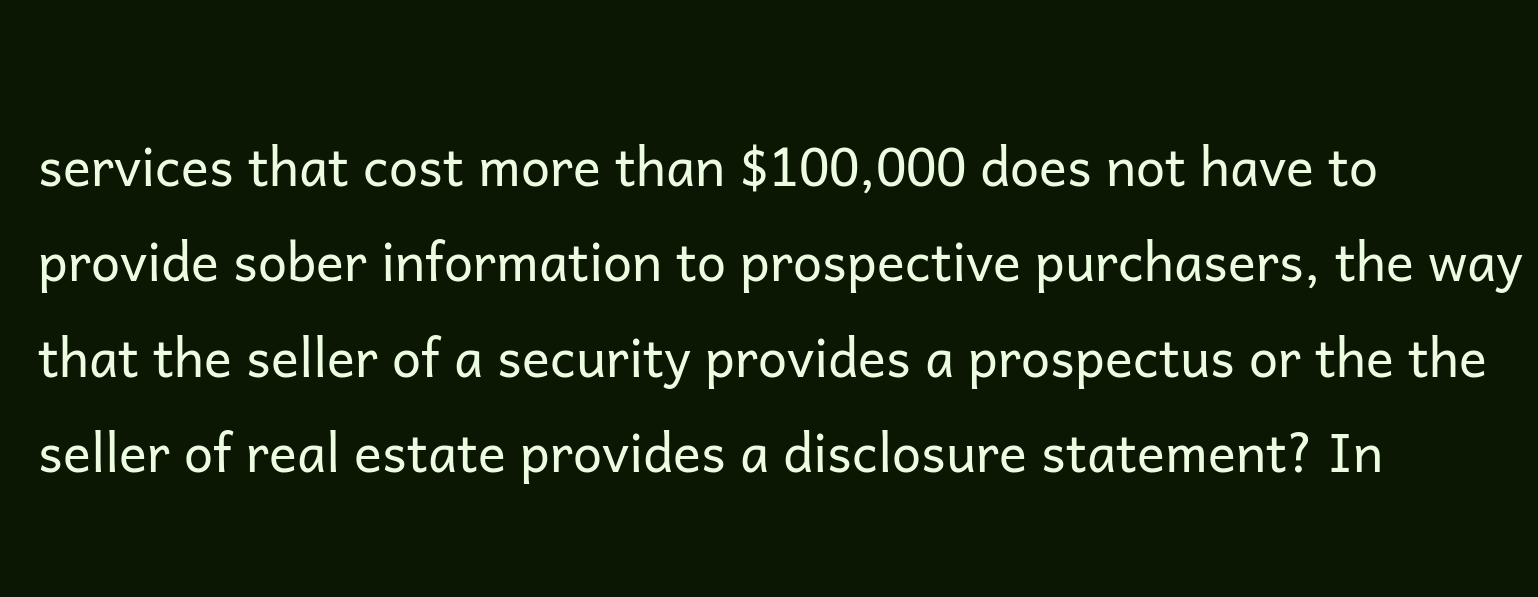services that cost more than $100,000 does not have to provide sober information to prospective purchasers, the way that the seller of a security provides a prospectus or the the seller of real estate provides a disclosure statement? In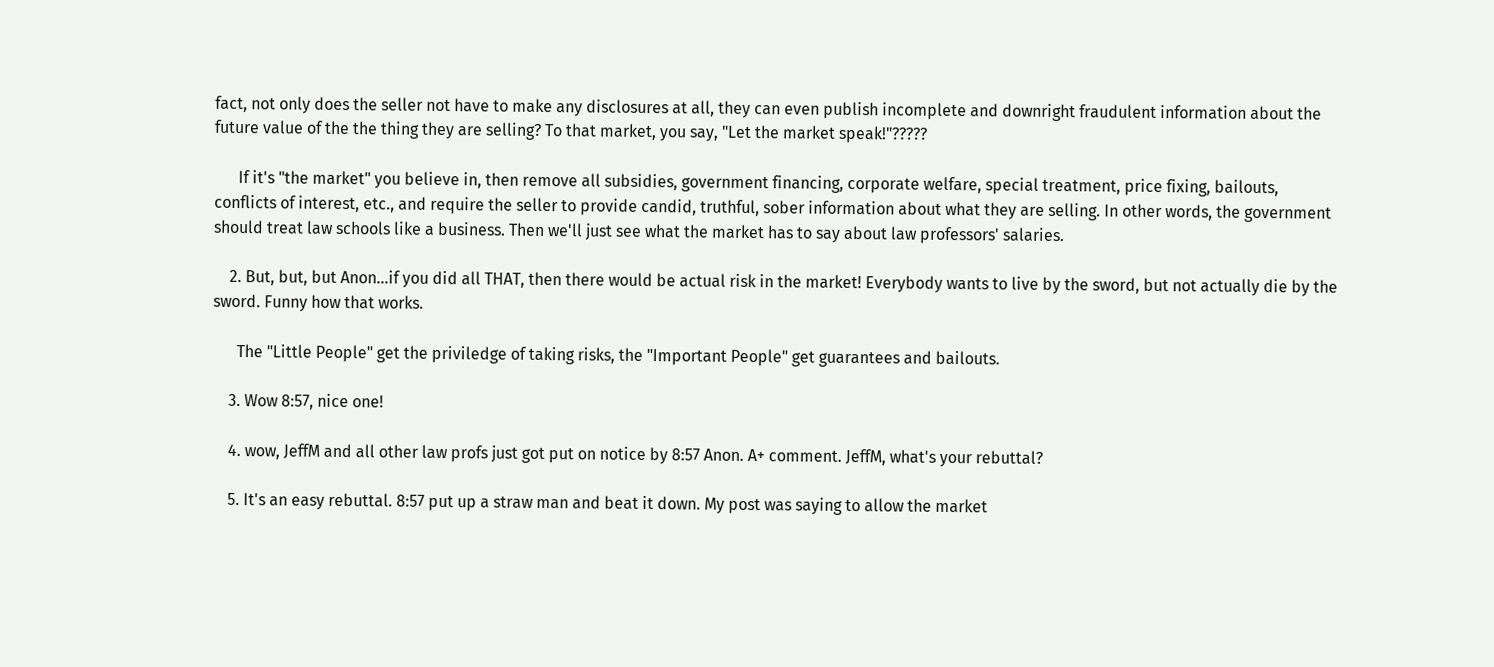fact, not only does the seller not have to make any disclosures at all, they can even publish incomplete and downright fraudulent information about the future value of the the thing they are selling? To that market, you say, "Let the market speak!"?????

      If it's "the market" you believe in, then remove all subsidies, government financing, corporate welfare, special treatment, price fixing, bailouts, conflicts of interest, etc., and require the seller to provide candid, truthful, sober information about what they are selling. In other words, the government should treat law schools like a business. Then we'll just see what the market has to say about law professors' salaries.

    2. But, but, but Anon...if you did all THAT, then there would be actual risk in the market! Everybody wants to live by the sword, but not actually die by the sword. Funny how that works.

      The "Little People" get the priviledge of taking risks, the "Important People" get guarantees and bailouts.

    3. Wow 8:57, nice one!

    4. wow, JeffM and all other law profs just got put on notice by 8:57 Anon. A+ comment. JeffM, what's your rebuttal?

    5. It's an easy rebuttal. 8:57 put up a straw man and beat it down. My post was saying to allow the market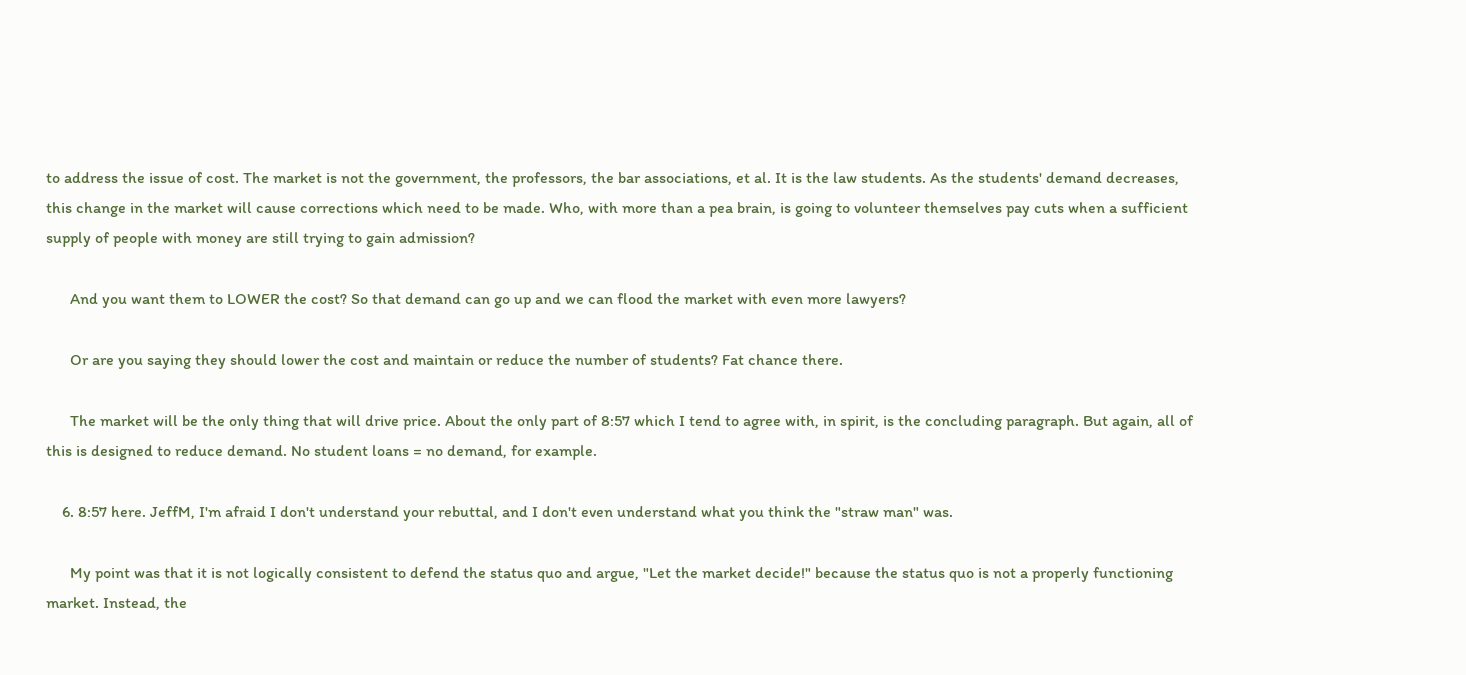to address the issue of cost. The market is not the government, the professors, the bar associations, et al. It is the law students. As the students' demand decreases, this change in the market will cause corrections which need to be made. Who, with more than a pea brain, is going to volunteer themselves pay cuts when a sufficient supply of people with money are still trying to gain admission?

      And you want them to LOWER the cost? So that demand can go up and we can flood the market with even more lawyers?

      Or are you saying they should lower the cost and maintain or reduce the number of students? Fat chance there.

      The market will be the only thing that will drive price. About the only part of 8:57 which I tend to agree with, in spirit, is the concluding paragraph. But again, all of this is designed to reduce demand. No student loans = no demand, for example.

    6. 8:57 here. JeffM, I'm afraid I don't understand your rebuttal, and I don't even understand what you think the "straw man" was.

      My point was that it is not logically consistent to defend the status quo and argue, "Let the market decide!" because the status quo is not a properly functioning market. Instead, the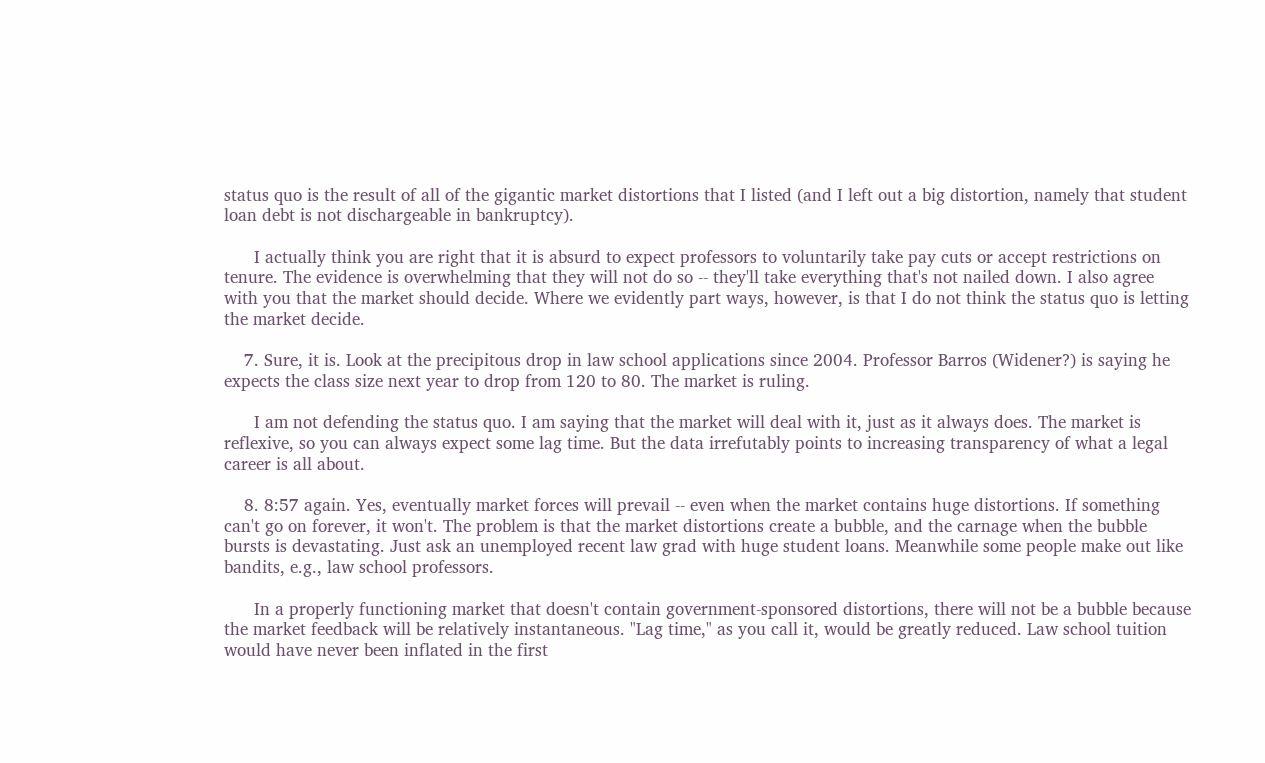status quo is the result of all of the gigantic market distortions that I listed (and I left out a big distortion, namely that student loan debt is not dischargeable in bankruptcy).

      I actually think you are right that it is absurd to expect professors to voluntarily take pay cuts or accept restrictions on tenure. The evidence is overwhelming that they will not do so -- they'll take everything that's not nailed down. I also agree with you that the market should decide. Where we evidently part ways, however, is that I do not think the status quo is letting the market decide.

    7. Sure, it is. Look at the precipitous drop in law school applications since 2004. Professor Barros (Widener?) is saying he expects the class size next year to drop from 120 to 80. The market is ruling.

      I am not defending the status quo. I am saying that the market will deal with it, just as it always does. The market is reflexive, so you can always expect some lag time. But the data irrefutably points to increasing transparency of what a legal career is all about.

    8. 8:57 again. Yes, eventually market forces will prevail -- even when the market contains huge distortions. If something can't go on forever, it won't. The problem is that the market distortions create a bubble, and the carnage when the bubble bursts is devastating. Just ask an unemployed recent law grad with huge student loans. Meanwhile some people make out like bandits, e.g., law school professors.

      In a properly functioning market that doesn't contain government-sponsored distortions, there will not be a bubble because the market feedback will be relatively instantaneous. "Lag time," as you call it, would be greatly reduced. Law school tuition would have never been inflated in the first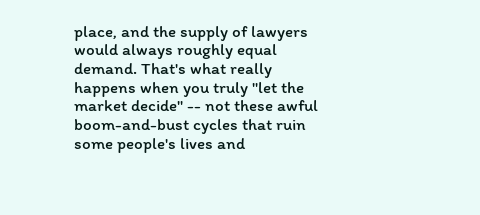place, and the supply of lawyers would always roughly equal demand. That's what really happens when you truly "let the market decide" -- not these awful boom-and-bust cycles that ruin some people's lives and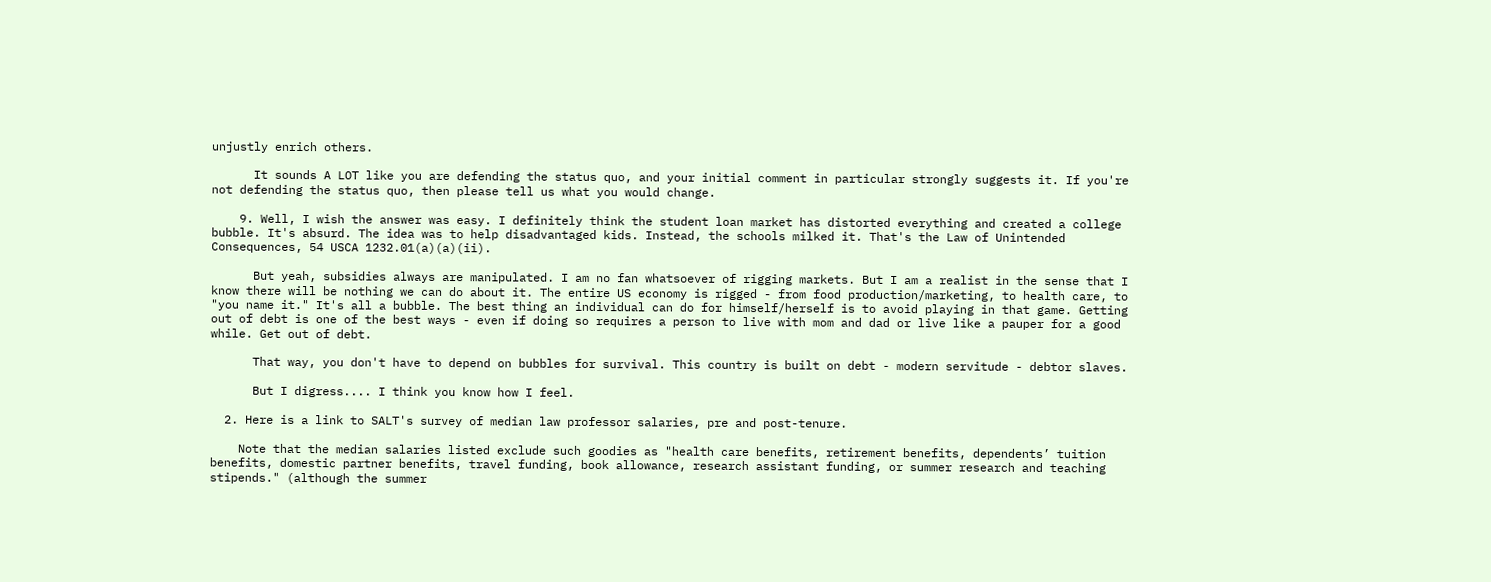unjustly enrich others.

      It sounds A LOT like you are defending the status quo, and your initial comment in particular strongly suggests it. If you're not defending the status quo, then please tell us what you would change.

    9. Well, I wish the answer was easy. I definitely think the student loan market has distorted everything and created a college bubble. It's absurd. The idea was to help disadvantaged kids. Instead, the schools milked it. That's the Law of Unintended Consequences, 54 USCA 1232.01(a)(a)(ii).

      But yeah, subsidies always are manipulated. I am no fan whatsoever of rigging markets. But I am a realist in the sense that I know there will be nothing we can do about it. The entire US economy is rigged - from food production/marketing, to health care, to "you name it." It's all a bubble. The best thing an individual can do for himself/herself is to avoid playing in that game. Getting out of debt is one of the best ways - even if doing so requires a person to live with mom and dad or live like a pauper for a good while. Get out of debt.

      That way, you don't have to depend on bubbles for survival. This country is built on debt - modern servitude - debtor slaves.

      But I digress.... I think you know how I feel.

  2. Here is a link to SALT's survey of median law professor salaries, pre and post-tenure.

    Note that the median salaries listed exclude such goodies as "health care benefits, retirement benefits, dependents’ tuition benefits, domestic partner benefits, travel funding, book allowance, research assistant funding, or summer research and teaching stipends." (although the summer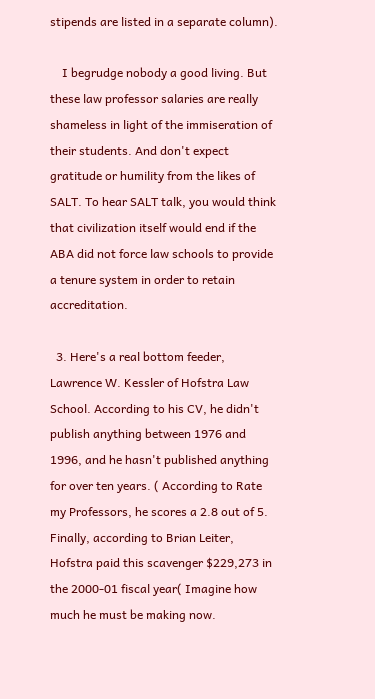stipends are listed in a separate column).

    I begrudge nobody a good living. But these law professor salaries are really shameless in light of the immiseration of their students. And don't expect gratitude or humility from the likes of SALT. To hear SALT talk, you would think that civilization itself would end if the ABA did not force law schools to provide a tenure system in order to retain accreditation.

  3. Here's a real bottom feeder, Lawrence W. Kessler of Hofstra Law School. According to his CV, he didn't publish anything between 1976 and 1996, and he hasn't published anything for over ten years. ( According to Rate my Professors, he scores a 2.8 out of 5. Finally, according to Brian Leiter, Hofstra paid this scavenger $229,273 in the 2000-01 fiscal year( Imagine how much he must be making now.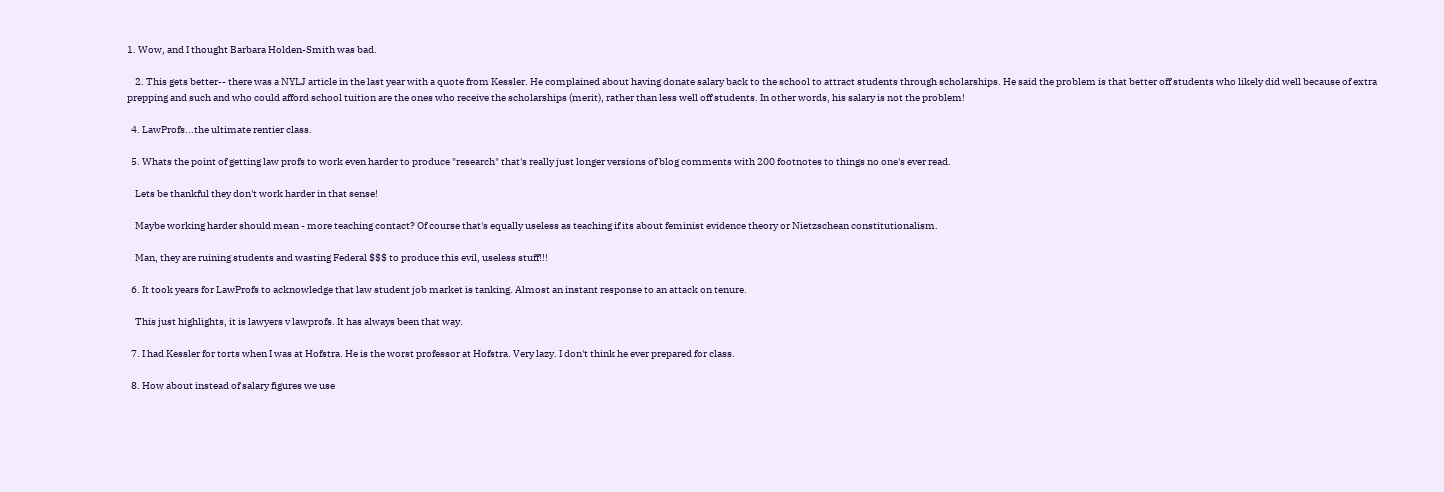1. Wow, and I thought Barbara Holden-Smith was bad.

    2. This gets better-- there was a NYLJ article in the last year with a quote from Kessler. He complained about having donate salary back to the school to attract students through scholarships. He said the problem is that better off students who likely did well because of extra prepping and such and who could afford school tuition are the ones who receive the scholarships (merit), rather than less well off students. In other words, his salary is not the problem!

  4. LawProfs...the ultimate rentier class.

  5. Whats the point of getting law profs to work even harder to produce "research" that's really just longer versions of blog comments with 200 footnotes to things no one's ever read.

    Lets be thankful they don't work harder in that sense!

    Maybe working harder should mean - more teaching contact? Of course that's equally useless as teaching if its about feminist evidence theory or Nietzschean constitutionalism.

    Man, they are ruining students and wasting Federal $$$ to produce this evil, useless stuff!!!

  6. It took years for LawProfs to acknowledge that law student job market is tanking. Almost an instant response to an attack on tenure.

    This just highlights, it is lawyers v lawprofs. It has always been that way.

  7. I had Kessler for torts when I was at Hofstra. He is the worst professor at Hofstra. Very lazy. I don't think he ever prepared for class.

  8. How about instead of salary figures we use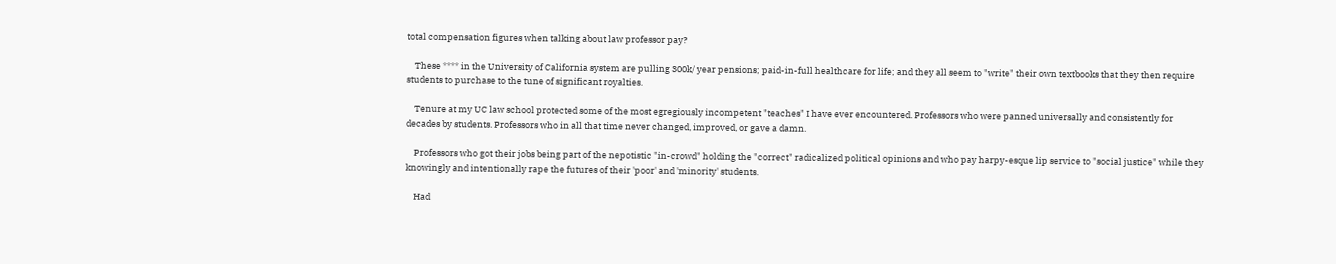total compensation figures when talking about law professor pay?

    These **** in the University of California system are pulling 300k/ year pensions; paid-in-full healthcare for life; and they all seem to "write" their own textbooks that they then require students to purchase to the tune of significant royalties.

    Tenure at my UC law school protected some of the most egregiously incompetent "teaches" I have ever encountered. Professors who were panned universally and consistently for decades by students. Professors who in all that time never changed, improved, or gave a damn.

    Professors who got their jobs being part of the nepotistic "in-crowd" holding the "correct" radicalized political opinions and who pay harpy-esque lip service to "social justice" while they knowingly and intentionally rape the futures of their 'poor' and 'minority' students.

    Had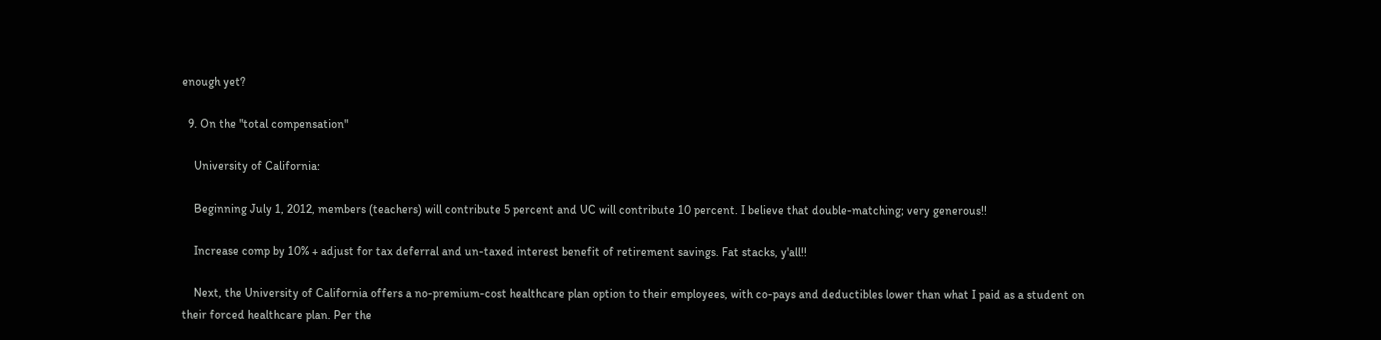enough yet?

  9. On the "total compensation"

    University of California:

    Beginning July 1, 2012, members (teachers) will contribute 5 percent and UC will contribute 10 percent. I believe that double-matching; very generous!!

    Increase comp by 10% + adjust for tax deferral and un-taxed interest benefit of retirement savings. Fat stacks, y'all!!

    Next, the University of California offers a no-premium-cost healthcare plan option to their employees, with co-pays and deductibles lower than what I paid as a student on their forced healthcare plan. Per the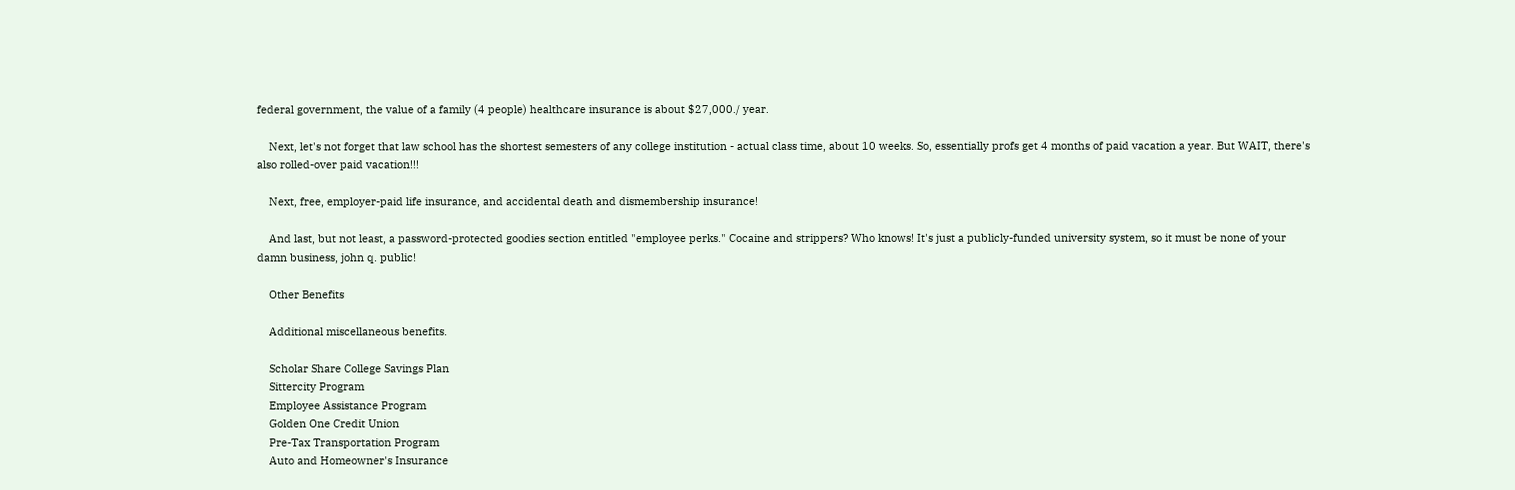federal government, the value of a family (4 people) healthcare insurance is about $27,000./ year.

    Next, let's not forget that law school has the shortest semesters of any college institution - actual class time, about 10 weeks. So, essentially profs get 4 months of paid vacation a year. But WAIT, there's also rolled-over paid vacation!!!

    Next, free, employer-paid life insurance, and accidental death and dismembership insurance!

    And last, but not least, a password-protected goodies section entitled "employee perks." Cocaine and strippers? Who knows! It's just a publicly-funded university system, so it must be none of your damn business, john q. public!

    Other Benefits

    Additional miscellaneous benefits.

    Scholar Share College Savings Plan
    Sittercity Program
    Employee Assistance Program
    Golden One Credit Union
    Pre-Tax Transportation Program
    Auto and Homeowner's Insurance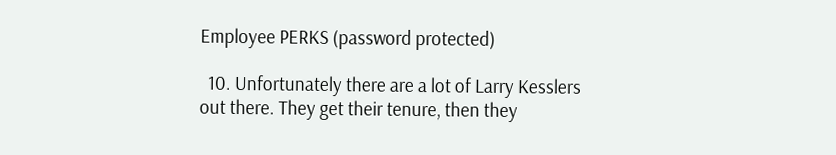Employee PERKS (password protected)

  10. Unfortunately there are a lot of Larry Kesslers out there. They get their tenure, then they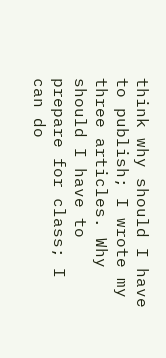think why should I have to publish; I wrote my three articles. Why should I have to prepare for class; I can do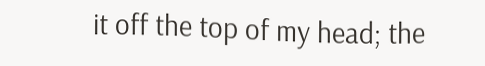it off the top of my head; the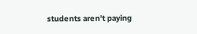students aren't paying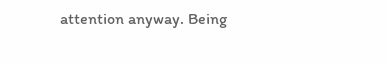attention anyway. Being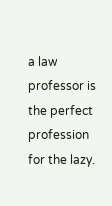a law professor is the perfect profession for the lazy.